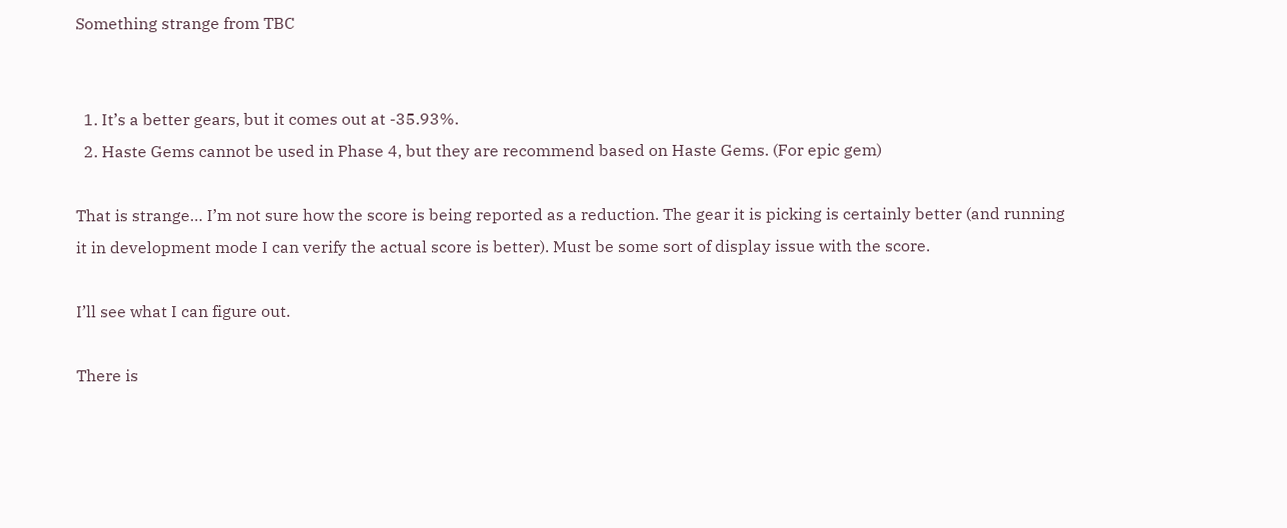Something strange from TBC


  1. It’s a better gears, but it comes out at -35.93%.
  2. Haste Gems cannot be used in Phase 4, but they are recommend based on Haste Gems. (For epic gem)

That is strange… I’m not sure how the score is being reported as a reduction. The gear it is picking is certainly better (and running it in development mode I can verify the actual score is better). Must be some sort of display issue with the score.

I’ll see what I can figure out.

There is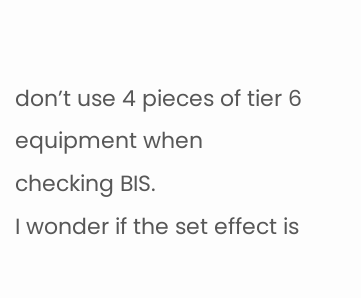don’t use 4 pieces of tier 6 equipment when checking BIS.
I wonder if the set effect is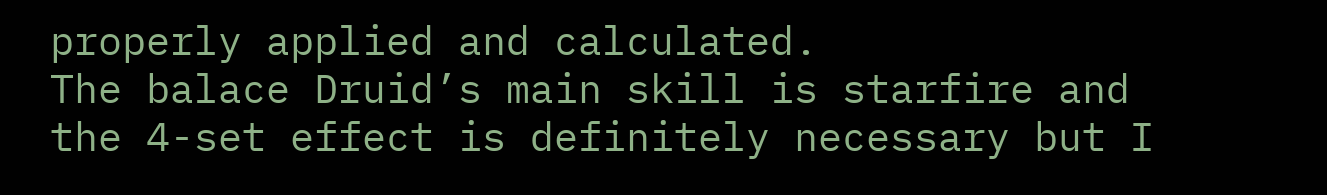properly applied and calculated.
The balace Druid’s main skill is starfire and the 4-set effect is definitely necessary but I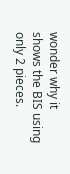wonder why it shows the BIS using only 2 pieces.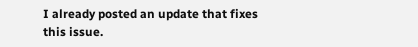I already posted an update that fixes this issue.